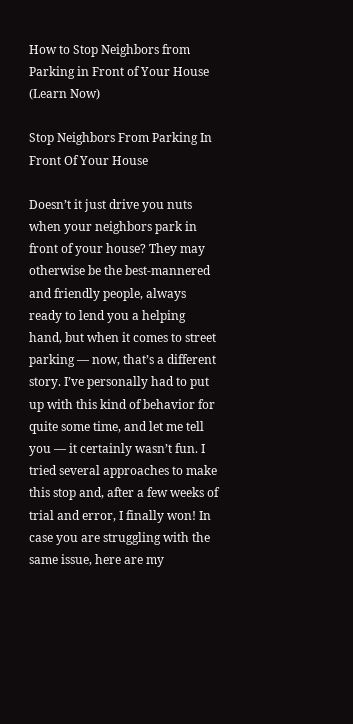How to Stop Neighbors from Parking in Front of Your House (Learn Now)

Stop Neighbors From Parking In Front Of Your House

Doesn’t it just drive you nuts when your neighbors park in front of your house? They may otherwise be the best-mannered and friendly people, always ready to lend you a helping hand, but when it comes to street parking — now, that’s a different story. I’ve personally had to put up with this kind of behavior for quite some time, and let me tell you — it certainly wasn’t fun. I tried several approaches to make this stop and, after a few weeks of trial and error, I finally won! In case you are struggling with the same issue, here are my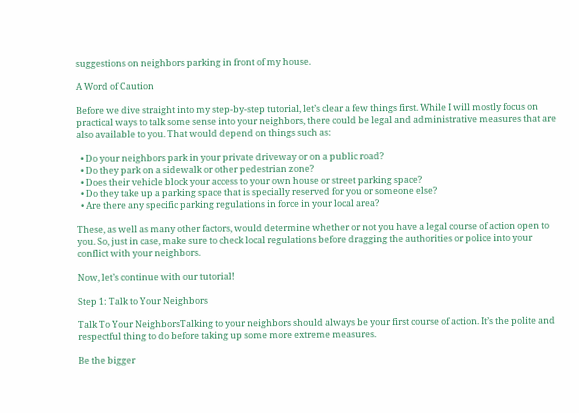suggestions on neighbors parking in front of my house.

A Word of Caution

Before we dive straight into my step-by-step tutorial, let’s clear a few things first. While I will mostly focus on practical ways to talk some sense into your neighbors, there could be legal and administrative measures that are also available to you. That would depend on things such as:

  • Do your neighbors park in your private driveway or on a public road?
  • Do they park on a sidewalk or other pedestrian zone?
  • Does their vehicle block your access to your own house or street parking space?
  • Do they take up a parking space that is specially reserved for you or someone else?
  • Are there any specific parking regulations in force in your local area?

These, as well as many other factors, would determine whether or not you have a legal course of action open to you. So, just in case, make sure to check local regulations before dragging the authorities or police into your conflict with your neighbors.

Now, let’s continue with our tutorial!

Step 1: Talk to Your Neighbors

Talk To Your NeighborsTalking to your neighbors should always be your first course of action. It’s the polite and respectful thing to do before taking up some more extreme measures.

Be the bigger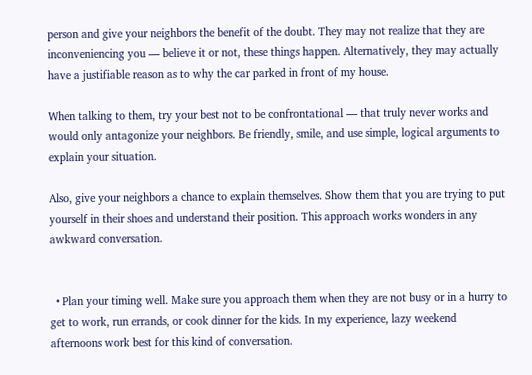person and give your neighbors the benefit of the doubt. They may not realize that they are inconveniencing you — believe it or not, these things happen. Alternatively, they may actually have a justifiable reason as to why the car parked in front of my house.

When talking to them, try your best not to be confrontational — that truly never works and would only antagonize your neighbors. Be friendly, smile, and use simple, logical arguments to explain your situation.

Also, give your neighbors a chance to explain themselves. Show them that you are trying to put yourself in their shoes and understand their position. This approach works wonders in any awkward conversation.


  • Plan your timing well. Make sure you approach them when they are not busy or in a hurry to get to work, run errands, or cook dinner for the kids. In my experience, lazy weekend afternoons work best for this kind of conversation.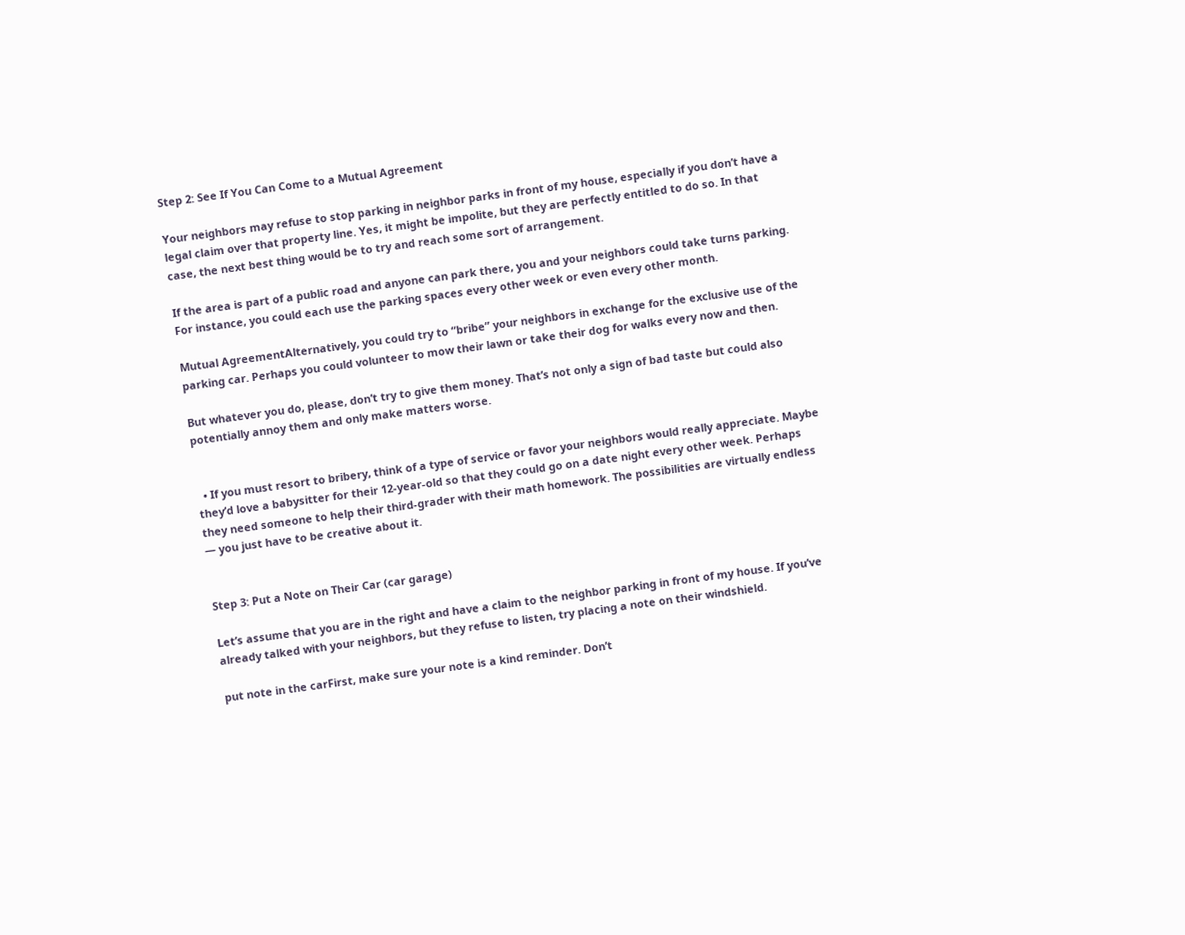Step 2: See If You Can Come to a Mutual Agreement

Your neighbors may refuse to stop parking in neighbor parks in front of my house, especially if you don’t have a legal claim over that property line. Yes, it might be impolite, but they are perfectly entitled to do so. In that case, the next best thing would be to try and reach some sort of arrangement.

If the area is part of a public road and anyone can park there, you and your neighbors could take turns parking. For instance, you could each use the parking spaces every other week or even every other month.

Mutual AgreementAlternatively, you could try to “bribe” your neighbors in exchange for the exclusive use of the parking car. Perhaps you could volunteer to mow their lawn or take their dog for walks every now and then.

But whatever you do, please, don’t try to give them money. That’s not only a sign of bad taste but could also potentially annoy them and only make matters worse.


  • If you must resort to bribery, think of a type of service or favor your neighbors would really appreciate. Maybe they’d love a babysitter for their 12-year-old so that they could go on a date night every other week. Perhaps they need someone to help their third-grader with their math homework. The possibilities are virtually endless — you just have to be creative about it.


Step 3: Put a Note on Their Car (car garage)

Let’s assume that you are in the right and have a claim to the neighbor parking in front of my house. If you’ve already talked with your neighbors, but they refuse to listen, try placing a note on their windshield.

put note in the carFirst, make sure your note is a kind reminder. Don’t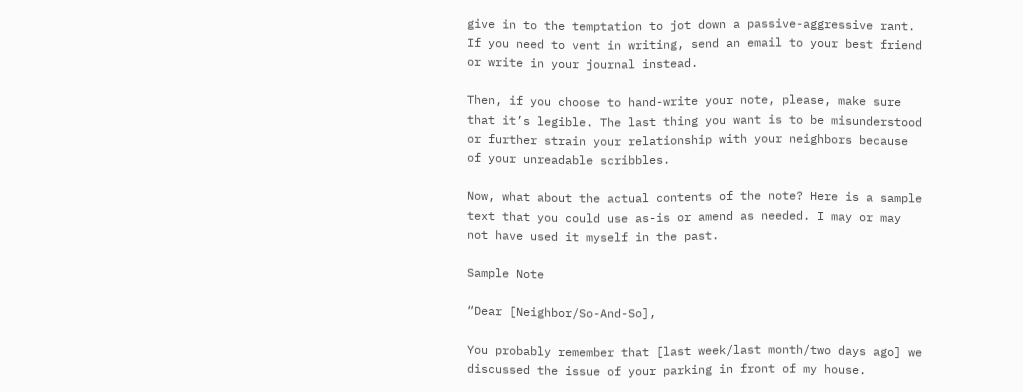give in to the temptation to jot down a passive-aggressive rant. If you need to vent in writing, send an email to your best friend or write in your journal instead.

Then, if you choose to hand-write your note, please, make sure that it’s legible. The last thing you want is to be misunderstood or further strain your relationship with your neighbors because of your unreadable scribbles.

Now, what about the actual contents of the note? Here is a sample text that you could use as-is or amend as needed. I may or may not have used it myself in the past.

Sample Note

“Dear [Neighbor/So-And-So],

You probably remember that [last week/last month/two days ago] we discussed the issue of your parking in front of my house.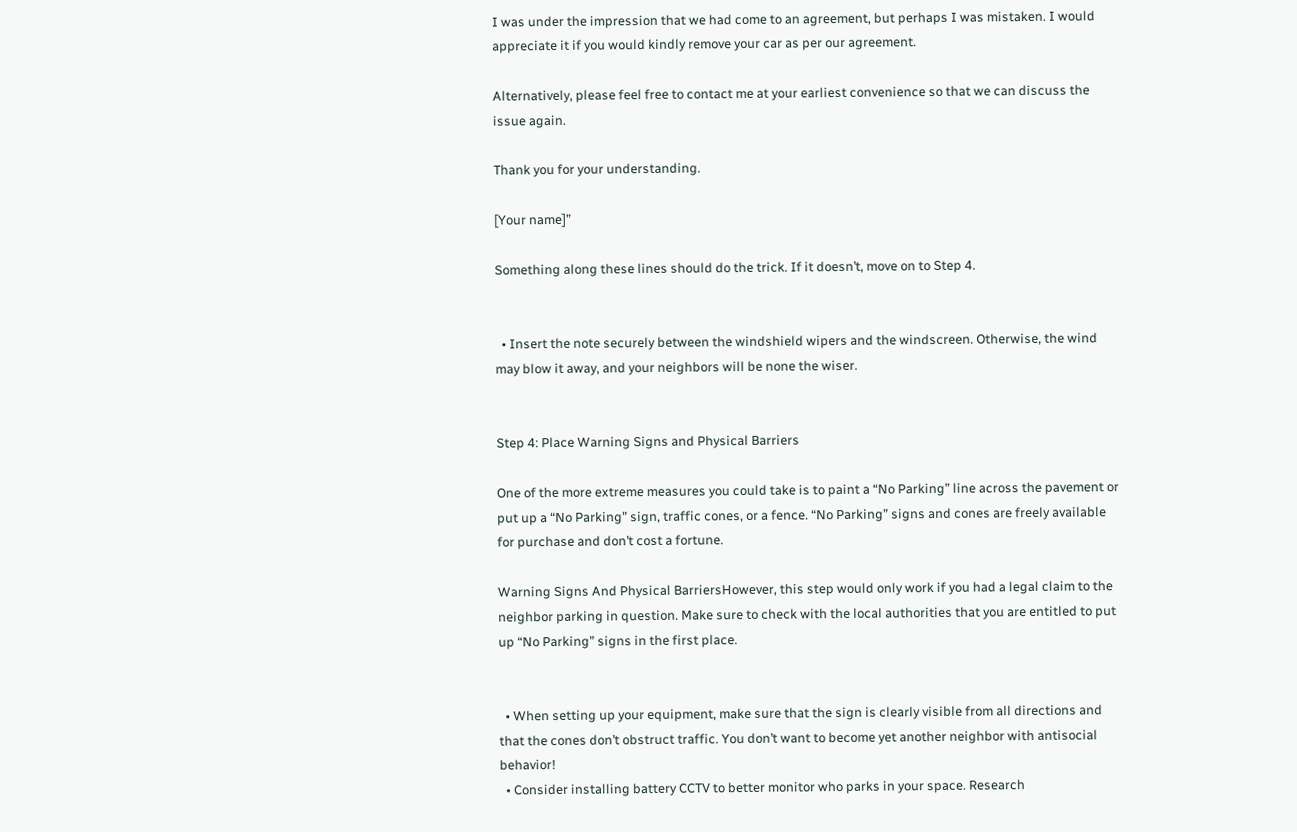I was under the impression that we had come to an agreement, but perhaps I was mistaken. I would appreciate it if you would kindly remove your car as per our agreement.

Alternatively, please feel free to contact me at your earliest convenience so that we can discuss the issue again.

Thank you for your understanding.

[Your name]”

Something along these lines should do the trick. If it doesn’t, move on to Step 4.


  • Insert the note securely between the windshield wipers and the windscreen. Otherwise, the wind may blow it away, and your neighbors will be none the wiser.


Step 4: Place Warning Signs and Physical Barriers

One of the more extreme measures you could take is to paint a “No Parking” line across the pavement or put up a “No Parking” sign, traffic cones, or a fence. “No Parking” signs and cones are freely available for purchase and don’t cost a fortune.

Warning Signs And Physical BarriersHowever, this step would only work if you had a legal claim to the neighbor parking in question. Make sure to check with the local authorities that you are entitled to put up “No Parking” signs in the first place.


  • When setting up your equipment, make sure that the sign is clearly visible from all directions and that the cones don’t obstruct traffic. You don’t want to become yet another neighbor with antisocial behavior!
  • Consider installing battery CCTV to better monitor who parks in your space. Research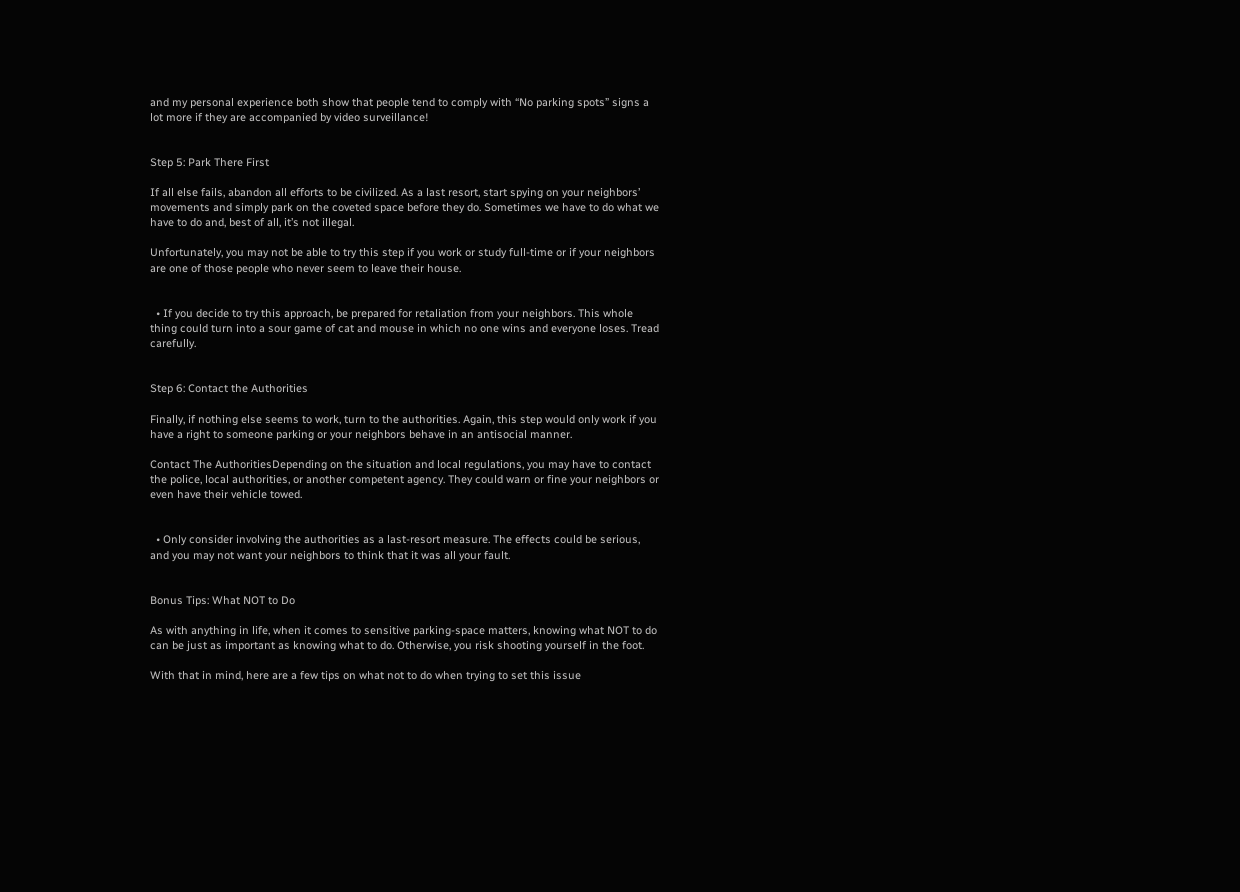and my personal experience both show that people tend to comply with “No parking spots” signs a lot more if they are accompanied by video surveillance!


Step 5: Park There First

If all else fails, abandon all efforts to be civilized. As a last resort, start spying on your neighbors’ movements and simply park on the coveted space before they do. Sometimes we have to do what we have to do and, best of all, it’s not illegal.

Unfortunately, you may not be able to try this step if you work or study full-time or if your neighbors are one of those people who never seem to leave their house.


  • If you decide to try this approach, be prepared for retaliation from your neighbors. This whole thing could turn into a sour game of cat and mouse in which no one wins and everyone loses. Tread carefully.


Step 6: Contact the Authorities

Finally, if nothing else seems to work, turn to the authorities. Again, this step would only work if you have a right to someone parking or your neighbors behave in an antisocial manner.

Contact The AuthoritiesDepending on the situation and local regulations, you may have to contact the police, local authorities, or another competent agency. They could warn or fine your neighbors or even have their vehicle towed.


  • Only consider involving the authorities as a last-resort measure. The effects could be serious, and you may not want your neighbors to think that it was all your fault.


Bonus Tips: What NOT to Do

As with anything in life, when it comes to sensitive parking-space matters, knowing what NOT to do can be just as important as knowing what to do. Otherwise, you risk shooting yourself in the foot.

With that in mind, here are a few tips on what not to do when trying to set this issue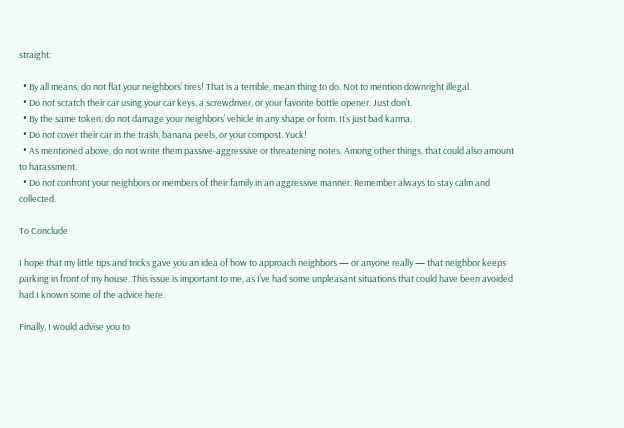straight:

  • By all means, do not flat your neighbors’ tires! That is a terrible, mean thing to do. Not to mention downright illegal.
  • Do not scratch their car using your car keys, a screwdriver, or your favorite bottle opener. Just don’t.
  • By the same token, do not damage your neighbors’ vehicle in any shape or form. It’s just bad karma.
  • Do not cover their car in the trash, banana peels, or your compost. Yuck!
  • As mentioned above, do not write them passive-aggressive or threatening notes. Among other things, that could also amount to harassment.
  • Do not confront your neighbors or members of their family in an aggressive manner. Remember always to stay calm and collected.

To Conclude

I hope that my little tips and tricks gave you an idea of how to approach neighbors — or anyone really — that neighbor keeps parking in front of my house. This issue is important to me, as I’ve had some unpleasant situations that could have been avoided had I known some of the advice here.

Finally, I would advise you to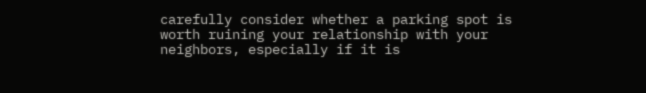carefully consider whether a parking spot is worth ruining your relationship with your neighbors, especially if it is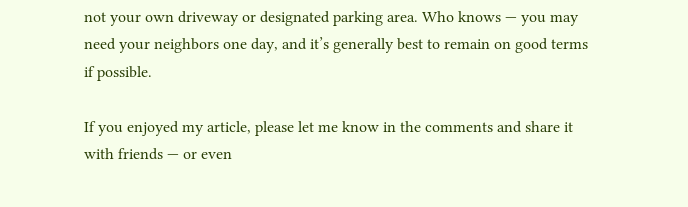not your own driveway or designated parking area. Who knows — you may need your neighbors one day, and it’s generally best to remain on good terms if possible.

If you enjoyed my article, please let me know in the comments and share it with friends — or even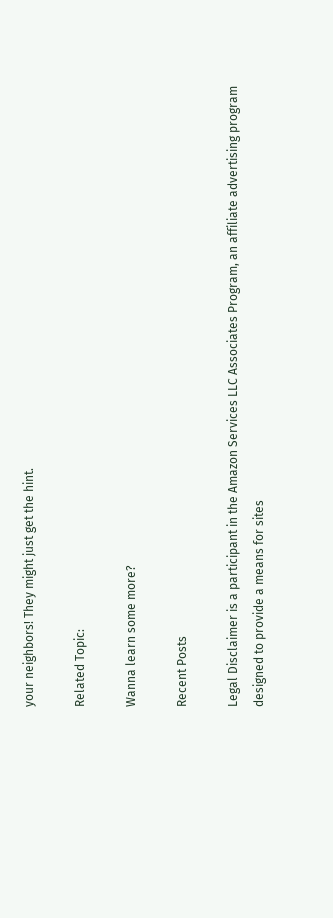your neighbors! They might just get the hint.

Related Topic:

Wanna learn some more?

Recent Posts

Legal Disclaimer is a participant in the Amazon Services LLC Associates Program, an affiliate advertising program designed to provide a means for sites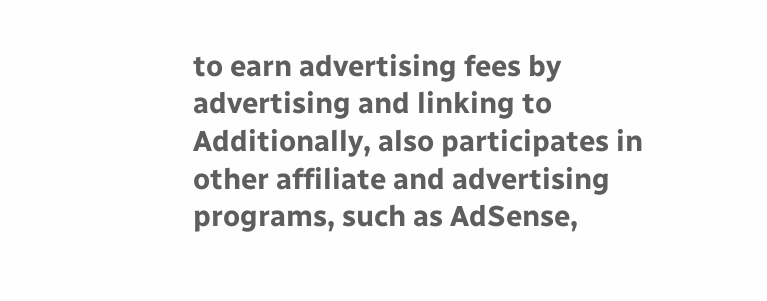to earn advertising fees by advertising and linking to Additionally, also participates in other affiliate and advertising programs, such as AdSense,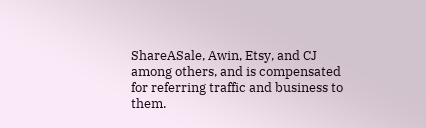ShareASale, Awin, Etsy, and CJ among others, and is compensated for referring traffic and business to them.